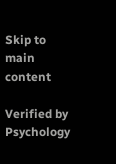Skip to main content

Verified by Psychology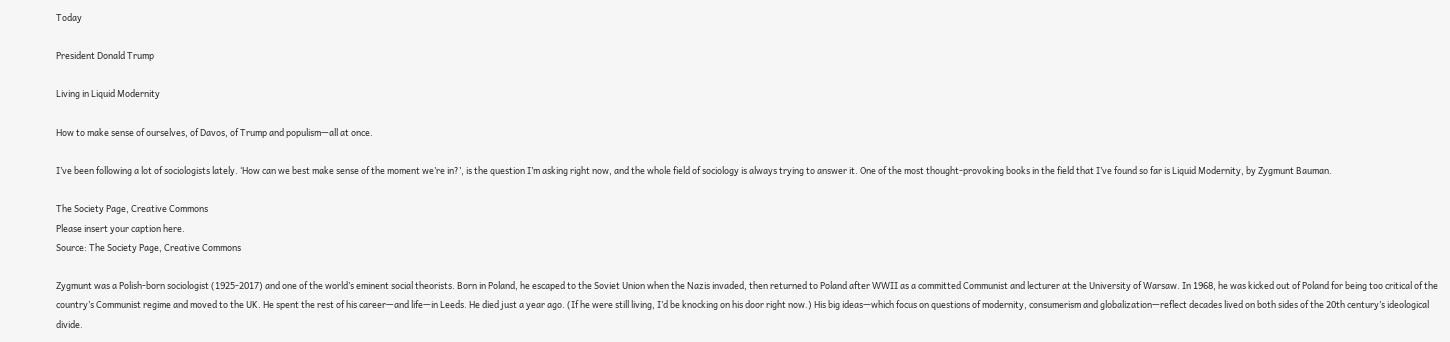Today

President Donald Trump

Living in Liquid Modernity

How to make sense of ourselves, of Davos, of Trump and populism—all at once.

I’ve been following a lot of sociologists lately. ‘How can we best make sense of the moment we’re in?’, is the question I’m asking right now, and the whole field of sociology is always trying to answer it. One of the most thought-provoking books in the field that I’ve found so far is Liquid Modernity, by Zygmunt Bauman.

The Society Page, Creative Commons
Please insert your caption here.
Source: The Society Page, Creative Commons

Zygmunt was a Polish-born sociologist (1925-2017) and one of the world’s eminent social theorists. Born in Poland, he escaped to the Soviet Union when the Nazis invaded, then returned to Poland after WWII as a committed Communist and lecturer at the University of Warsaw. In 1968, he was kicked out of Poland for being too critical of the country’s Communist regime and moved to the UK. He spent the rest of his career—and life—in Leeds. He died just a year ago. (If he were still living, I’d be knocking on his door right now.) His big ideas—which focus on questions of modernity, consumerism and globalization—reflect decades lived on both sides of the 20th century’s ideological divide.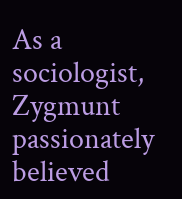As a sociologist, Zygmunt passionately believed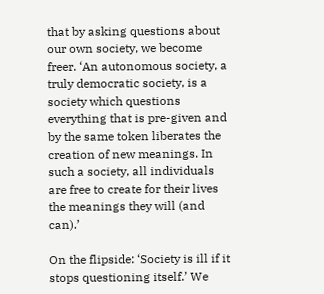that by asking questions about our own society, we become freer. ‘An autonomous society, a truly democratic society, is a society which questions everything that is pre-given and by the same token liberates the creation of new meanings. In such a society, all individuals are free to create for their lives the meanings they will (and can).’

On the flipside: ‘Society is ill if it stops questioning itself.’ We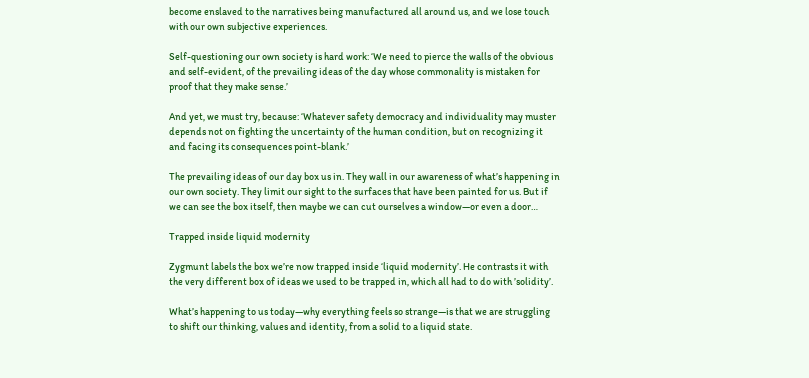become enslaved to the narratives being manufactured all around us, and we lose touch with our own subjective experiences.

Self-questioning our own society is hard work: ‘We need to pierce the walls of the obvious and self-evident, of the prevailing ideas of the day whose commonality is mistaken for proof that they make sense.’

And yet, we must try, because: ‘Whatever safety democracy and individuality may muster depends not on fighting the uncertainty of the human condition, but on recognizing it and facing its consequences point-blank.’

The prevailing ideas of our day box us in. They wall in our awareness of what’s happening in our own society. They limit our sight to the surfaces that have been painted for us. But if we can see the box itself, then maybe we can cut ourselves a window—or even a door…

Trapped inside liquid modernity

Zygmunt labels the box we’re now trapped inside ‘liquid modernity’. He contrasts it with the very different box of ideas we used to be trapped in, which all had to do with ’solidity’.

What’s happening to us today—why everything feels so strange—is that we are struggling to shift our thinking, values and identity, from a solid to a liquid state.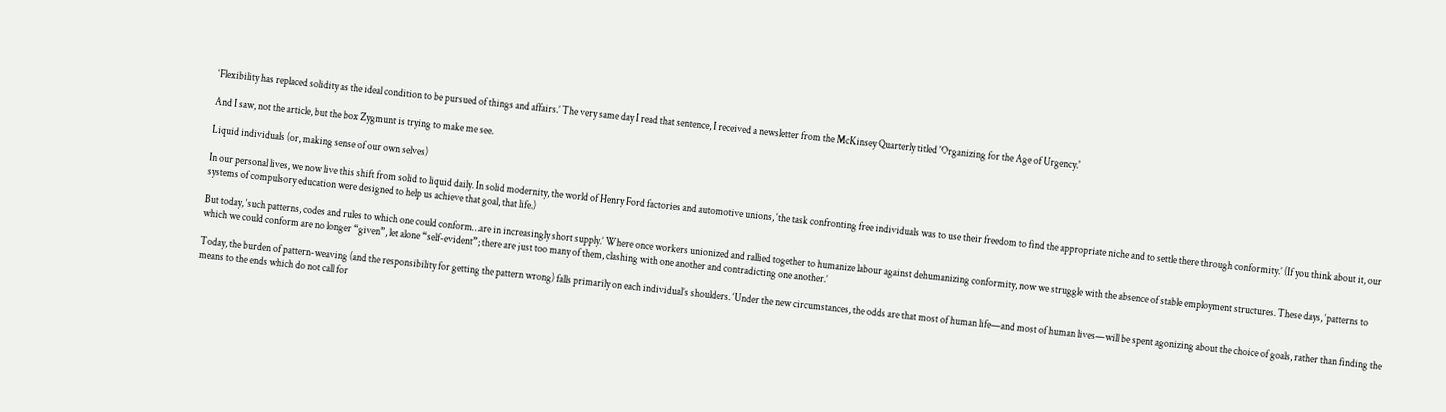‘Flexibility has replaced solidity as the ideal condition to be pursued of things and affairs.’ The very same day I read that sentence, I received a newsletter from the McKinsey Quarterly titled 'Organizing for the Age of Urgency.'

And I saw, not the article, but the box Zygmunt is trying to make me see.

Liquid individuals (or, making sense of our own selves)

In our personal lives, we now live this shift from solid to liquid daily. In solid modernity, the world of Henry Ford factories and automotive unions, ‘the task confronting free individuals was to use their freedom to find the appropriate niche and to settle there through conformity.’ (If you think about it, our systems of compulsory education were designed to help us achieve that goal, that life.)

But today, ‘such patterns, codes and rules to which one could conform…are in increasingly short supply.’ Where once workers unionized and rallied together to humanize labour against dehumanizing conformity, now we struggle with the absence of stable employment structures. These days, ‘patterns to which we could conform are no longer “given”, let alone “self-evident”; there are just too many of them, clashing with one another and contradicting one another.’

Today, the burden of pattern-weaving (and the responsibility for getting the pattern wrong) falls primarily on each individual’s shoulders. ‘Under the new circumstances, the odds are that most of human life—and most of human lives—will be spent agonizing about the choice of goals, rather than finding the means to the ends which do not call for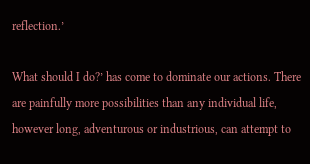reflection.’

What should I do?’ has come to dominate our actions. There are painfully more possibilities than any individual life, however long, adventurous or industrious, can attempt to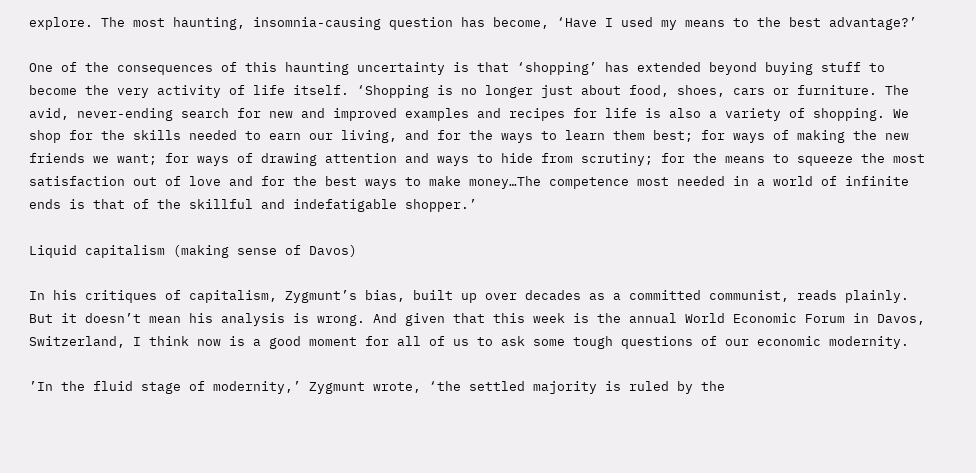explore. The most haunting, insomnia-causing question has become, ‘Have I used my means to the best advantage?’

One of the consequences of this haunting uncertainty is that ‘shopping’ has extended beyond buying stuff to become the very activity of life itself. ‘Shopping is no longer just about food, shoes, cars or furniture. The avid, never-ending search for new and improved examples and recipes for life is also a variety of shopping. We shop for the skills needed to earn our living, and for the ways to learn them best; for ways of making the new friends we want; for ways of drawing attention and ways to hide from scrutiny; for the means to squeeze the most satisfaction out of love and for the best ways to make money…The competence most needed in a world of infinite ends is that of the skillful and indefatigable shopper.’

Liquid capitalism (making sense of Davos)

In his critiques of capitalism, Zygmunt’s bias, built up over decades as a committed communist, reads plainly. But it doesn’t mean his analysis is wrong. And given that this week is the annual World Economic Forum in Davos, Switzerland, I think now is a good moment for all of us to ask some tough questions of our economic modernity.

’In the fluid stage of modernity,’ Zygmunt wrote, ‘the settled majority is ruled by the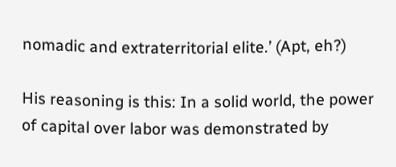nomadic and extraterritorial elite.’ (Apt, eh?)

His reasoning is this: In a solid world, the power of capital over labor was demonstrated by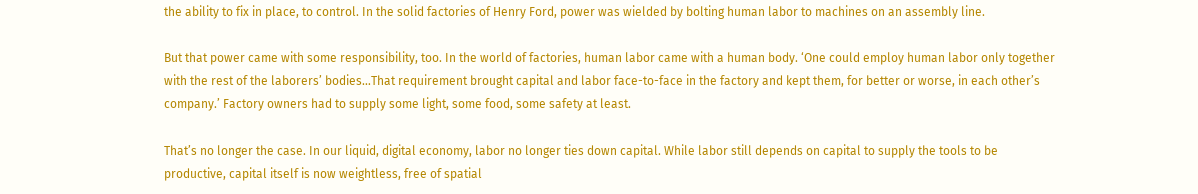the ability to fix in place, to control. In the solid factories of Henry Ford, power was wielded by bolting human labor to machines on an assembly line.

But that power came with some responsibility, too. In the world of factories, human labor came with a human body. ‘One could employ human labor only together with the rest of the laborers’ bodies…That requirement brought capital and labor face-to-face in the factory and kept them, for better or worse, in each other’s company.’ Factory owners had to supply some light, some food, some safety at least.

That’s no longer the case. In our liquid, digital economy, labor no longer ties down capital. While labor still depends on capital to supply the tools to be productive, capital itself is now weightless, free of spatial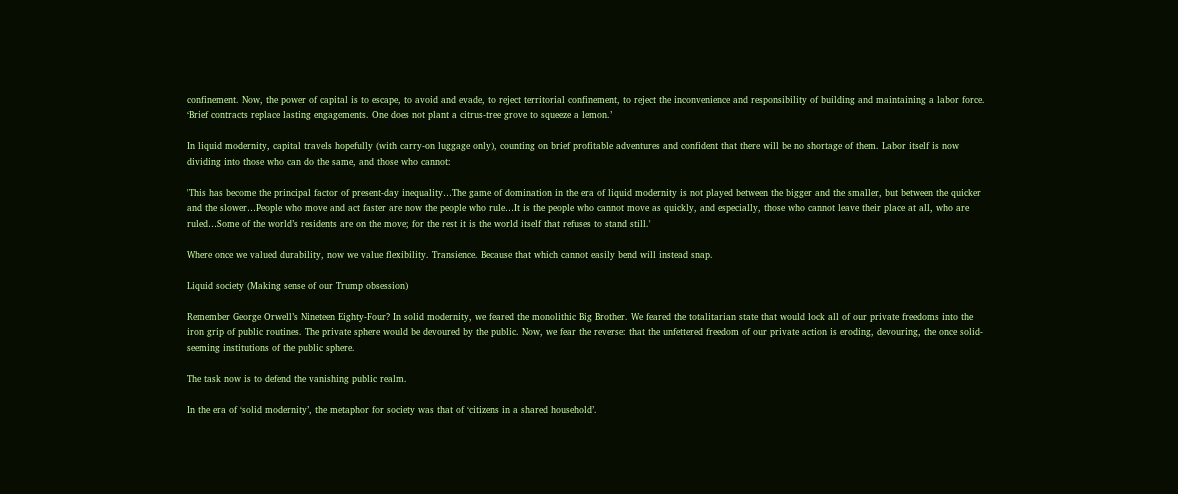confinement. Now, the power of capital is to escape, to avoid and evade, to reject territorial confinement, to reject the inconvenience and responsibility of building and maintaining a labor force. ‘Brief contracts replace lasting engagements. One does not plant a citrus-tree grove to squeeze a lemon.’

In liquid modernity, capital travels hopefully (with carry-on luggage only), counting on brief profitable adventures and confident that there will be no shortage of them. Labor itself is now dividing into those who can do the same, and those who cannot:

'This has become the principal factor of present-day inequality…The game of domination in the era of liquid modernity is not played between the bigger and the smaller, but between the quicker and the slower…People who move and act faster are now the people who rule…It is the people who cannot move as quickly, and especially, those who cannot leave their place at all, who are ruled…Some of the world’s residents are on the move; for the rest it is the world itself that refuses to stand still.'

Where once we valued durability, now we value flexibility. Transience. Because that which cannot easily bend will instead snap.

Liquid society (Making sense of our Trump obsession)

Remember George Orwell’s Nineteen Eighty-Four? In solid modernity, we feared the monolithic Big Brother. We feared the totalitarian state that would lock all of our private freedoms into the iron grip of public routines. The private sphere would be devoured by the public. Now, we fear the reverse: that the unfettered freedom of our private action is eroding, devouring, the once solid-seeming institutions of the public sphere.

The task now is to defend the vanishing public realm.

In the era of ‘solid modernity’, the metaphor for society was that of ‘citizens in a shared household’.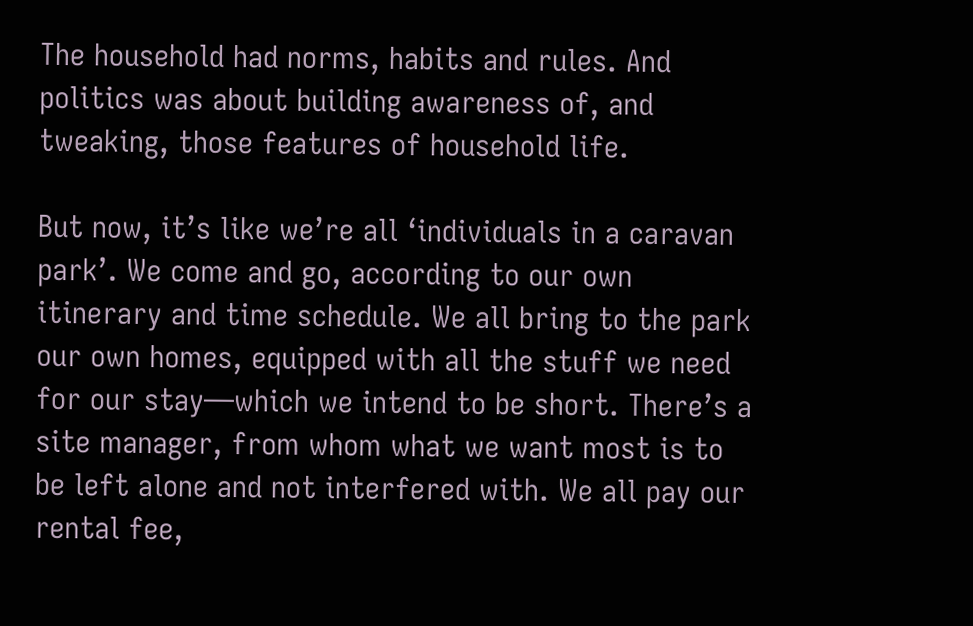The household had norms, habits and rules. And politics was about building awareness of, and tweaking, those features of household life.

But now, it’s like we’re all ‘individuals in a caravan park’. We come and go, according to our own itinerary and time schedule. We all bring to the park our own homes, equipped with all the stuff we need for our stay—which we intend to be short. There’s a site manager, from whom what we want most is to be left alone and not interfered with. We all pay our rental fee,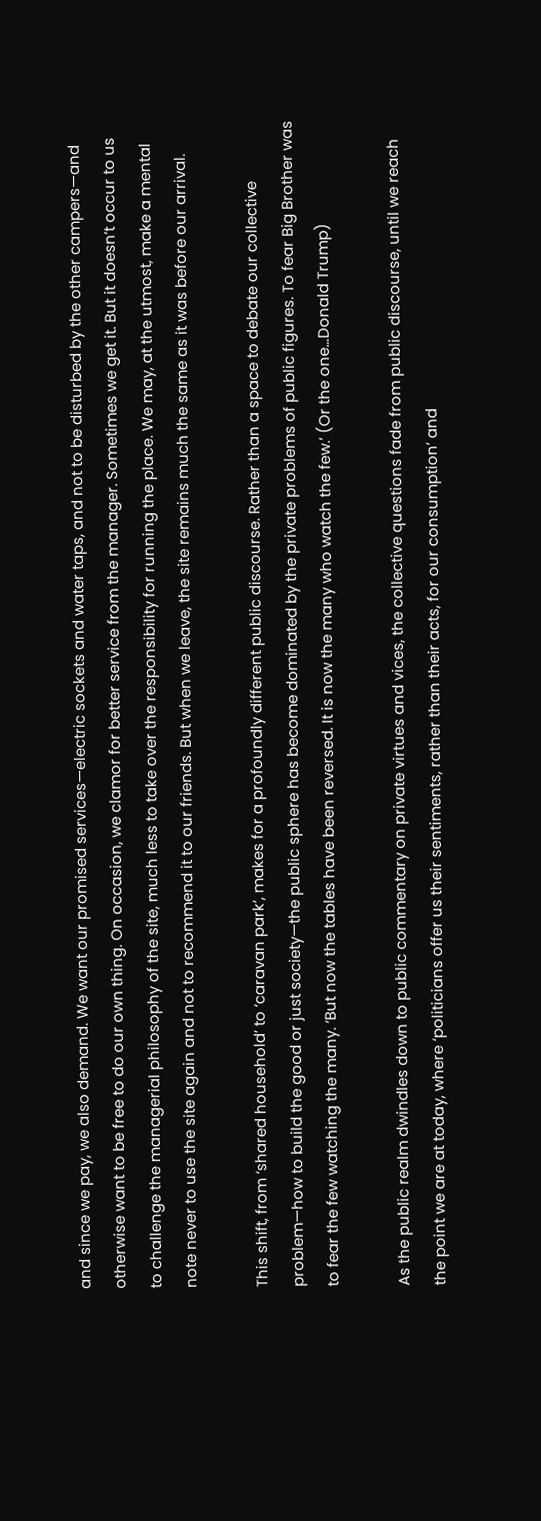and since we pay, we also demand. We want our promised services—electric sockets and water taps, and not to be disturbed by the other campers—and otherwise want to be free to do our own thing. On occasion, we clamor for better service from the manager. Sometimes we get it. But it doesn’t occur to us to challenge the managerial philosophy of the site, much less to take over the responsibility for running the place. We may, at the utmost, make a mental note never to use the site again and not to recommend it to our friends. But when we leave, the site remains much the same as it was before our arrival.

This shift, from ‘shared household’ to ‘caravan park’, makes for a profoundly different public discourse. Rather than a space to debate our collective problem—how to build the good or just society—the public sphere has become dominated by the private problems of public figures. To fear Big Brother was to fear the few watching the many. ‘But now the tables have been reversed. It is now the many who watch the few.’ (Or the one…Donald Trump)

As the public realm dwindles down to public commentary on private virtues and vices, the collective questions fade from public discourse, until we reach the point we are at today, where ‘politicians offer us their sentiments, rather than their acts, for our consumption’ and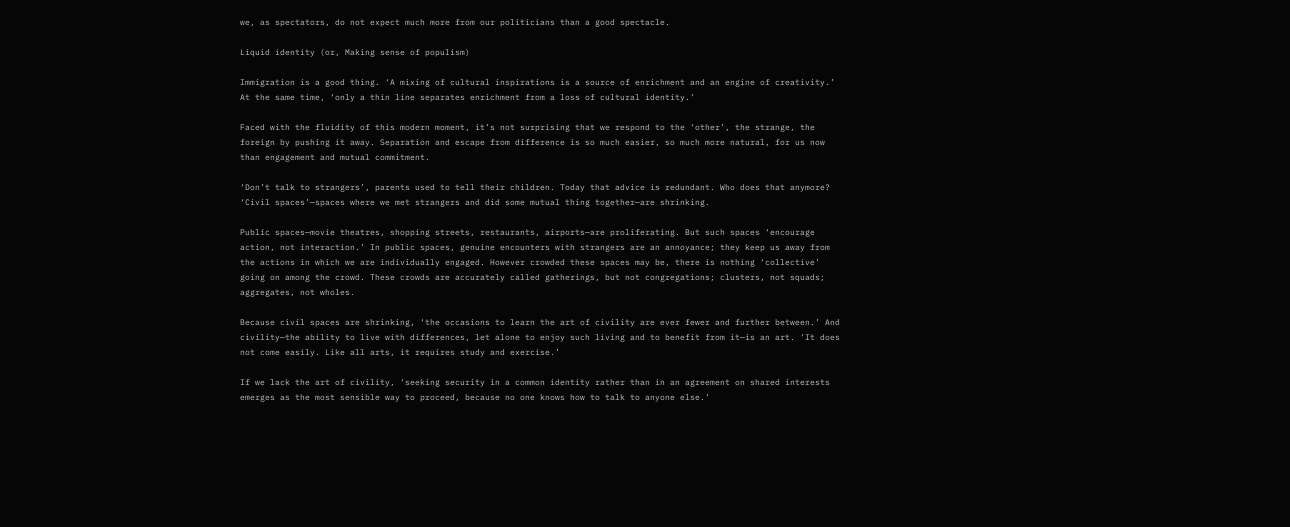we, as spectators, do not expect much more from our politicians than a good spectacle.

Liquid identity (or, Making sense of populism)

Immigration is a good thing. ‘A mixing of cultural inspirations is a source of enrichment and an engine of creativity.’ At the same time, ‘only a thin line separates enrichment from a loss of cultural identity.’

Faced with the fluidity of this modern moment, it’s not surprising that we respond to the ‘other’, the strange, the foreign by pushing it away. Separation and escape from difference is so much easier, so much more natural, for us now than engagement and mutual commitment.

‘Don’t talk to strangers’, parents used to tell their children. Today that advice is redundant. Who does that anymore? ‘Civil spaces’—spaces where we met strangers and did some mutual thing together—are shrinking.

Public spaces—movie theatres, shopping streets, restaurants, airports—are proliferating. But such spaces ‘encourage action, not interaction.’ In public spaces, genuine encounters with strangers are an annoyance; they keep us away from the actions in which we are individually engaged. However crowded these spaces may be, there is nothing ‘collective’ going on among the crowd. These crowds are accurately called gatherings, but not congregations; clusters, not squads; aggregates, not wholes.

Because civil spaces are shrinking, ‘the occasions to learn the art of civility are ever fewer and further between.’ And civility—the ability to live with differences, let alone to enjoy such living and to benefit from it—is an art. ‘It does not come easily. Like all arts, it requires study and exercise.’

If we lack the art of civility, ‘seeking security in a common identity rather than in an agreement on shared interests emerges as the most sensible way to proceed, because no one knows how to talk to anyone else.’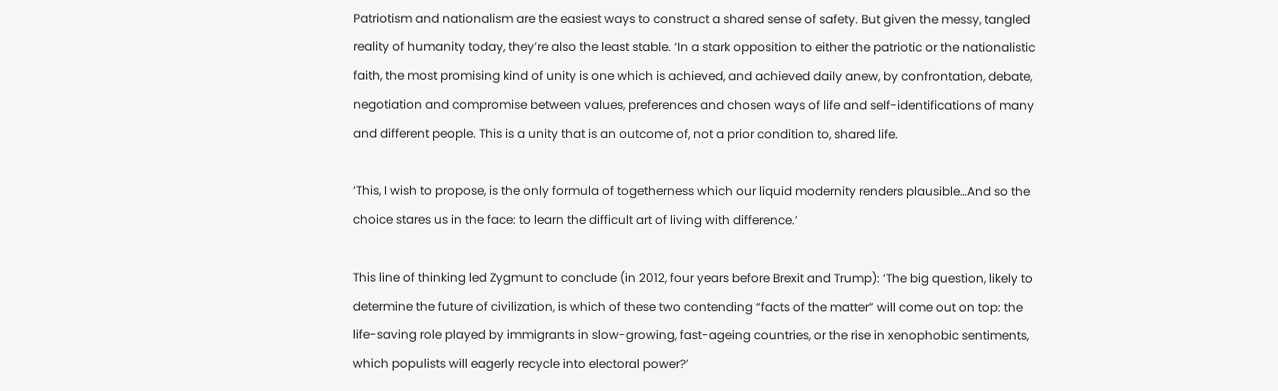Patriotism and nationalism are the easiest ways to construct a shared sense of safety. But given the messy, tangled reality of humanity today, they’re also the least stable. ‘In a stark opposition to either the patriotic or the nationalistic faith, the most promising kind of unity is one which is achieved, and achieved daily anew, by confrontation, debate, negotiation and compromise between values, preferences and chosen ways of life and self-identifications of many and different people. This is a unity that is an outcome of, not a prior condition to, shared life.

‘This, I wish to propose, is the only formula of togetherness which our liquid modernity renders plausible…And so the choice stares us in the face: to learn the difficult art of living with difference.’

This line of thinking led Zygmunt to conclude (in 2012, four years before Brexit and Trump): ‘The big question, likely to determine the future of civilization, is which of these two contending “facts of the matter” will come out on top: the life-saving role played by immigrants in slow-growing, fast-ageing countries, or the rise in xenophobic sentiments, which populists will eagerly recycle into electoral power?’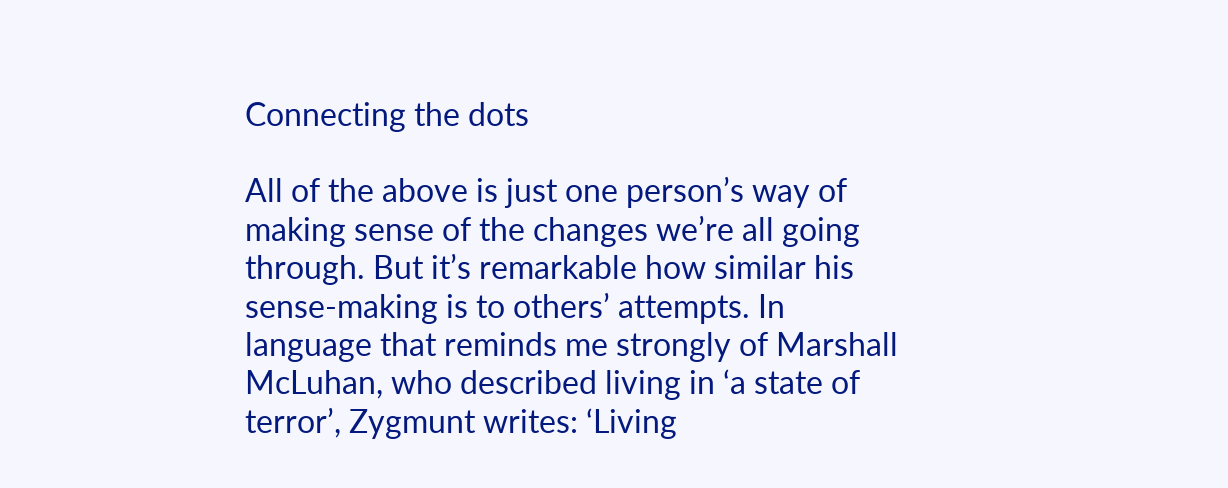Connecting the dots

All of the above is just one person’s way of making sense of the changes we’re all going through. But it’s remarkable how similar his sense-making is to others’ attempts. In language that reminds me strongly of Marshall McLuhan, who described living in ‘a state of terror’, Zygmunt writes: ‘Living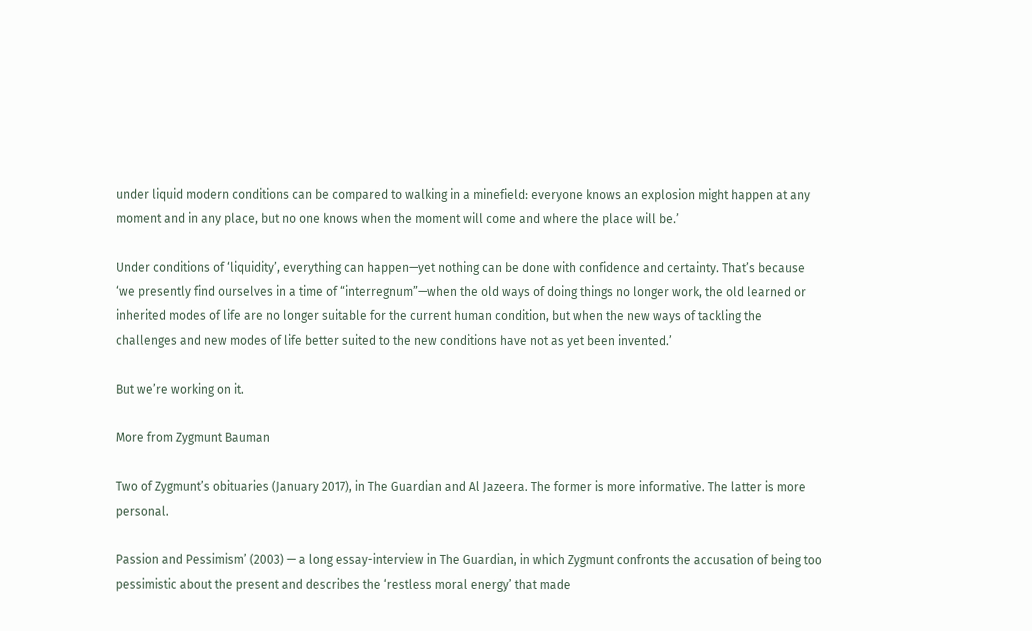under liquid modern conditions can be compared to walking in a minefield: everyone knows an explosion might happen at any moment and in any place, but no one knows when the moment will come and where the place will be.’

Under conditions of ‘liquidity’, everything can happen—yet nothing can be done with confidence and certainty. That’s because ‘we presently find ourselves in a time of “interregnum”—when the old ways of doing things no longer work, the old learned or inherited modes of life are no longer suitable for the current human condition, but when the new ways of tackling the challenges and new modes of life better suited to the new conditions have not as yet been invented.’

But we’re working on it.

More from Zygmunt Bauman

Two of Zygmunt’s obituaries (January 2017), in The Guardian and Al Jazeera. The former is more informative. The latter is more personal.

Passion and Pessimism’ (2003) — a long essay-interview in The Guardian, in which Zygmunt confronts the accusation of being too pessimistic about the present and describes the ‘restless moral energy’ that made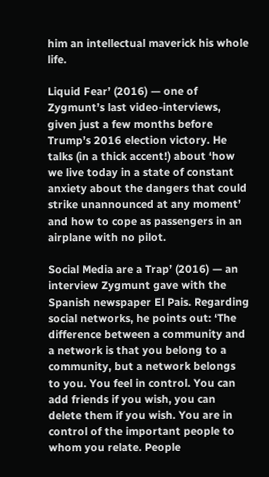him an intellectual maverick his whole life.

Liquid Fear’ (2016) — one of Zygmunt’s last video-interviews, given just a few months before Trump’s 2016 election victory. He talks (in a thick accent!) about ‘how we live today in a state of constant anxiety about the dangers that could strike unannounced at any moment’ and how to cope as passengers in an airplane with no pilot.

Social Media are a Trap’ (2016) — an interview Zygmunt gave with the Spanish newspaper El Pais. Regarding social networks, he points out: ‘The difference between a community and a network is that you belong to a community, but a network belongs to you. You feel in control. You can add friends if you wish, you can delete them if you wish. You are in control of the important people to whom you relate. People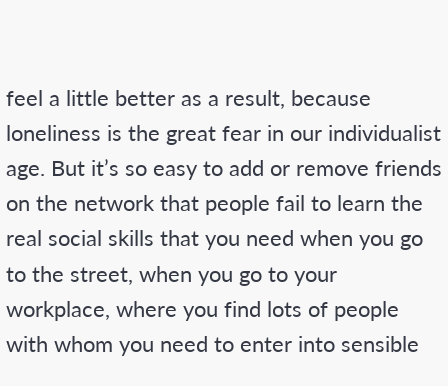feel a little better as a result, because loneliness is the great fear in our individualist age. But it’s so easy to add or remove friends on the network that people fail to learn the real social skills that you need when you go to the street, when you go to your workplace, where you find lots of people with whom you need to enter into sensible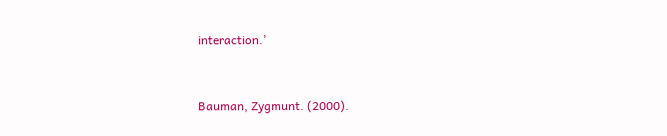interaction.’


Bauman, Zygmunt. (2000).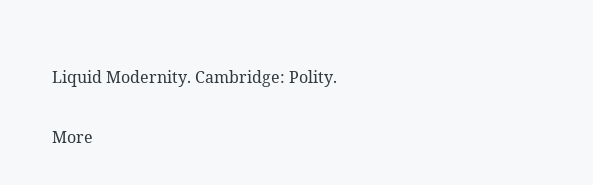Liquid Modernity. Cambridge: Polity.

More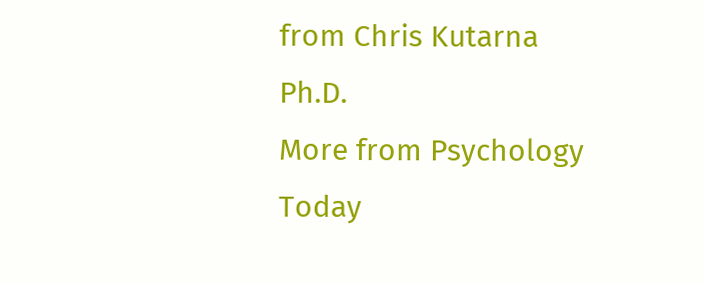from Chris Kutarna Ph.D.
More from Psychology Today